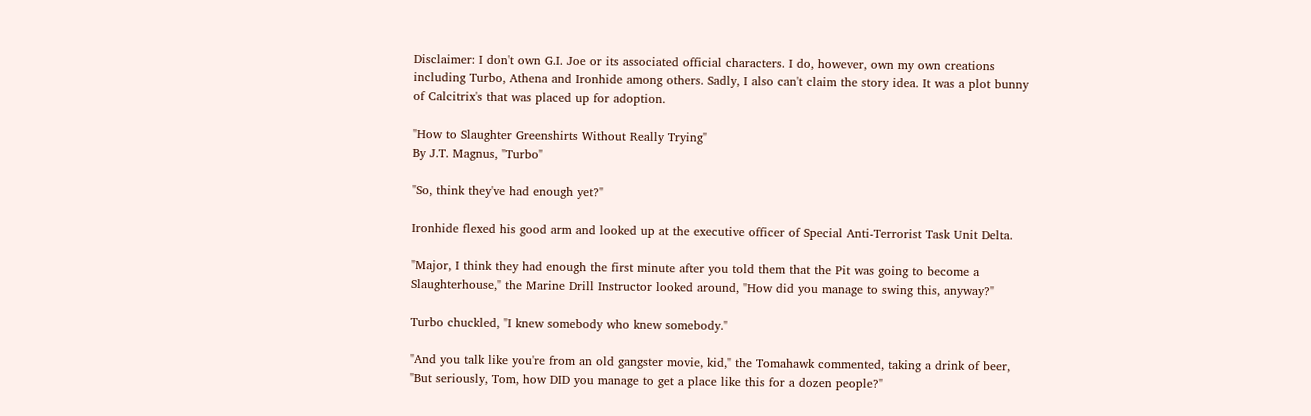Disclaimer: I don't own G.I. Joe or its associated official characters. I do, however, own my own creations including Turbo, Athena and Ironhide among others. Sadly, I also can't claim the story idea. It was a plot bunny of Calcitrix's that was placed up for adoption.

"How to Slaughter Greenshirts Without Really Trying"
By J.T. Magnus, "Turbo"

"So, think they've had enough yet?"

Ironhide flexed his good arm and looked up at the executive officer of Special Anti-Terrorist Task Unit Delta.

"Major, I think they had enough the first minute after you told them that the Pit was going to become a Slaughterhouse," the Marine Drill Instructor looked around, "How did you manage to swing this, anyway?"

Turbo chuckled, "I knew somebody who knew somebody."

"And you talk like you're from an old gangster movie, kid," the Tomahawk commented, taking a drink of beer, "But seriously, Tom, how DID you manage to get a place like this for a dozen people?"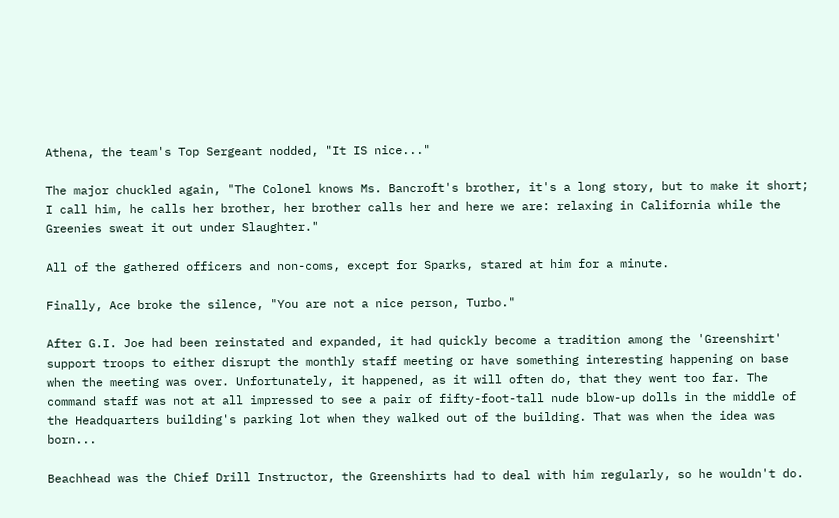Athena, the team's Top Sergeant nodded, "It IS nice..."

The major chuckled again, "The Colonel knows Ms. Bancroft's brother, it's a long story, but to make it short; I call him, he calls her brother, her brother calls her and here we are: relaxing in California while the Greenies sweat it out under Slaughter."

All of the gathered officers and non-coms, except for Sparks, stared at him for a minute.

Finally, Ace broke the silence, "You are not a nice person, Turbo."

After G.I. Joe had been reinstated and expanded, it had quickly become a tradition among the 'Greenshirt' support troops to either disrupt the monthly staff meeting or have something interesting happening on base when the meeting was over. Unfortunately, it happened, as it will often do, that they went too far. The command staff was not at all impressed to see a pair of fifty-foot-tall nude blow-up dolls in the middle of the Headquarters building's parking lot when they walked out of the building. That was when the idea was born...

Beachhead was the Chief Drill Instructor, the Greenshirts had to deal with him regularly, so he wouldn't do.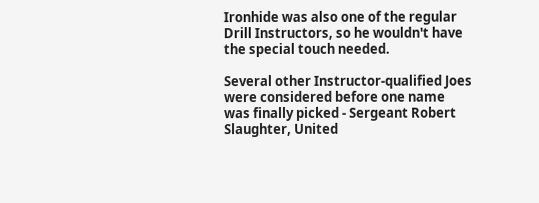Ironhide was also one of the regular Drill Instructors, so he wouldn't have the special touch needed.

Several other Instructor-qualified Joes were considered before one name was finally picked - Sergeant Robert Slaughter, United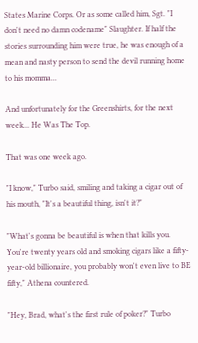States Marine Corps. Or as some called him, Sgt. "I don't need no damn codename" Slaughter. If half the stories surrounding him were true, he was enough of a mean and nasty person to send the devil running home to his momma...

And unfortunately for the Greenshirts, for the next week... He Was The Top.

That was one week ago.

"I know," Turbo said, smiling and taking a cigar out of his mouth, "It's a beautiful thing, isn't it?"

"What's gonna be beautiful is when that kills you. You're twenty years old and smoking cigars like a fifty-year-old billionaire, you probably won't even live to BE fifty," Athena countered.

"Hey, Brad, what's the first rule of poker?" Turbo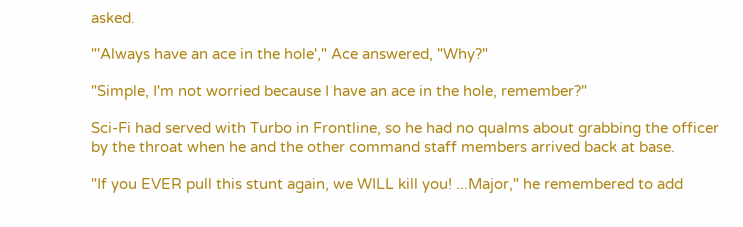asked.

"'Always have an ace in the hole'," Ace answered, "Why?"

"Simple, I'm not worried because I have an ace in the hole, remember?"

Sci-Fi had served with Turbo in Frontline, so he had no qualms about grabbing the officer by the throat when he and the other command staff members arrived back at base.

"If you EVER pull this stunt again, we WILL kill you! ...Major," he remembered to add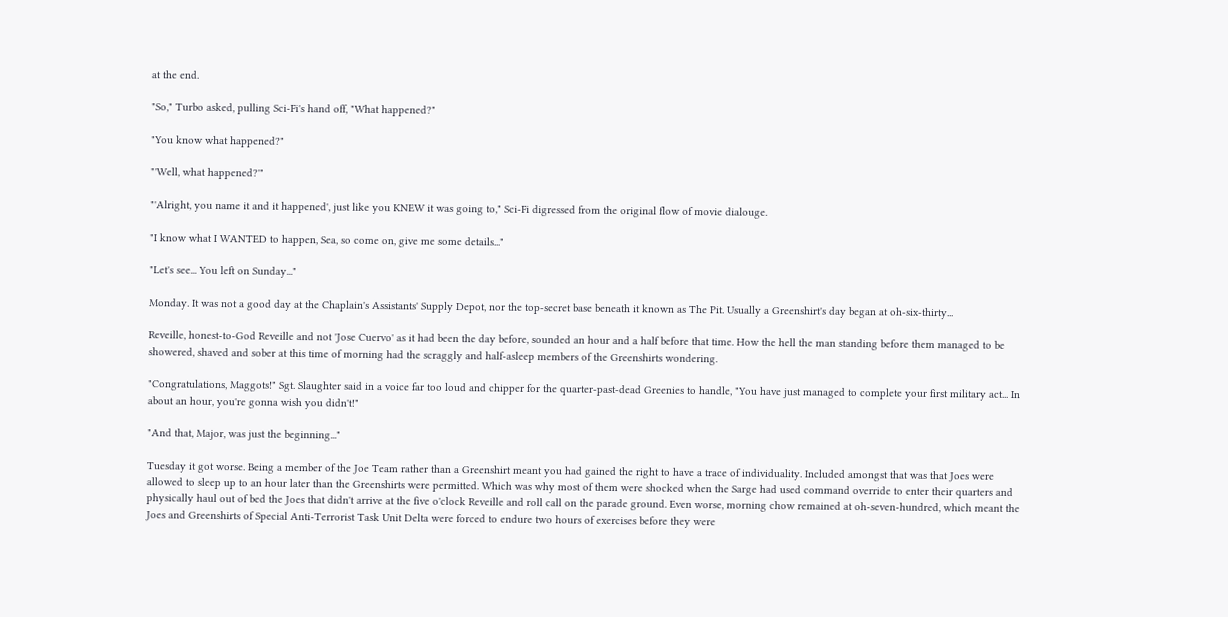at the end.

"So," Turbo asked, pulling Sci-Fi's hand off, "What happened?"

"You know what happened?"

"'Well, what happened?'"

"'Alright, you name it and it happened', just like you KNEW it was going to," Sci-Fi digressed from the original flow of movie dialouge.

"I know what I WANTED to happen, Sea, so come on, give me some details..."

"Let's see... You left on Sunday..."

Monday. It was not a good day at the Chaplain's Assistants' Supply Depot, nor the top-secret base beneath it known as The Pit. Usually a Greenshirt's day began at oh-six-thirty...

Reveille, honest-to-God Reveille and not 'Jose Cuervo' as it had been the day before, sounded an hour and a half before that time. How the hell the man standing before them managed to be showered, shaved and sober at this time of morning had the scraggly and half-asleep members of the Greenshirts wondering.

"Congratulations, Maggots!" Sgt. Slaughter said in a voice far too loud and chipper for the quarter-past-dead Greenies to handle, "You have just managed to complete your first military act... In about an hour, you're gonna wish you didn't!"

"And that, Major, was just the beginning..."

Tuesday it got worse. Being a member of the Joe Team rather than a Greenshirt meant you had gained the right to have a trace of individuality. Included amongst that was that Joes were allowed to sleep up to an hour later than the Greenshirts were permitted. Which was why most of them were shocked when the Sarge had used command override to enter their quarters and physically haul out of bed the Joes that didn't arrive at the five o'clock Reveille and roll call on the parade ground. Even worse, morning chow remained at oh-seven-hundred, which meant the Joes and Greenshirts of Special Anti-Terrorist Task Unit Delta were forced to endure two hours of exercises before they were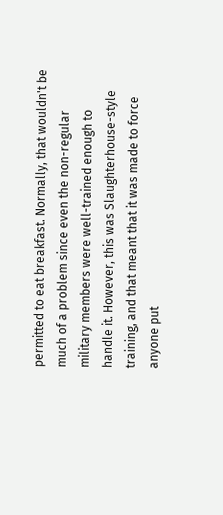permitted to eat breakfast. Normally, that wouldn't be much of a problem since even the non-regular military members were well-trained enough to handle it. However, this was Slaughterhouse-style training, and that meant that it was made to force anyone put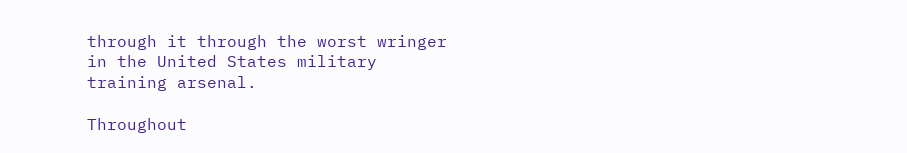through it through the worst wringer in the United States military training arsenal.

Throughout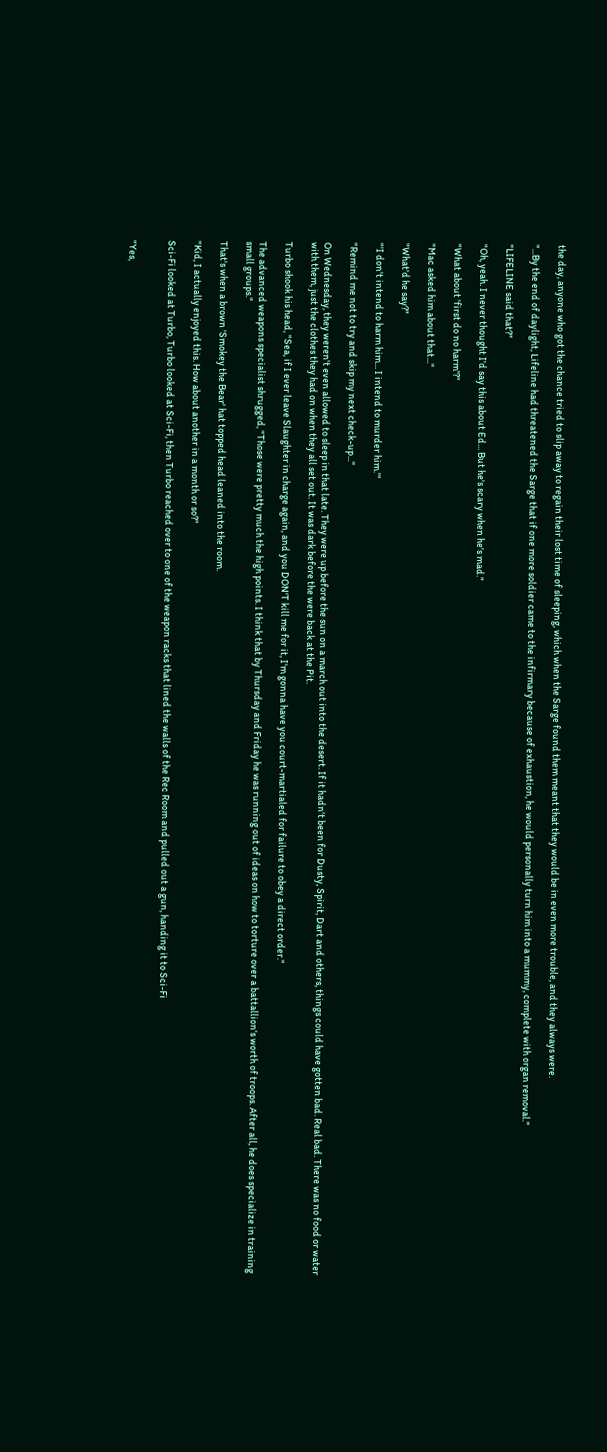the day, anyone who got the chance tried to slip away to regain their lost time of sleeping, which when the Sarge found them meant that they would be in even more trouble, and they always were.

"...By the end of daylight, Lifeline had threatened the Sarge that if one more soldier came to the infirmary because of exhaustion, he would personally turn him into a mummy, complete with organ removal."

"LIFELINE said that?"

"Oh, yeah. I never thought I'd say this about Ed... But he's scary when he's mad."

"What about 'first do no harm'?"

"Mac asked him about that..."

"What'd he say?"

"'I don't intend to harm him... I intend to murder him.'"

"Remind me not to try and skip my next check-up..."

On Wednesday, they weren't even allowed to sleep in that late. They were up before the sun on a march out into the desert. If it hadn't been for Dusty, Spirit, Dart and others, things could have gotten bad. Real bad. There was no food or water with them, just the clothes they had on when they all set out. It was dark before the were back at the Pit.

Turbo shook his head, "Sea, if I ever leave Slaughter in charge again, and you DON'T kill me for it, I'm gonna have you court-martialed for failure to obey a direct order."

The advanced weapons specialist shrugged, "Those were pretty much the high points. I think that by Thursday and Friday he was running out of ideas on how to torture over a battallion's worth of troops. After all, he does specialize in training small groups."

That's when a brown 'Smokey the Bear' hat topped head leaned into the room.

"Kid, I actually enjoyed this. How about another in a month or so?"

Sci-Fi looked at Turbo, Turbo looked at Sci-Fi, then Turbo reached over to one of the weapon racks that lined the walls of the Rec Room and pulled out a gun, handing it to Sci-Fi


"Yes,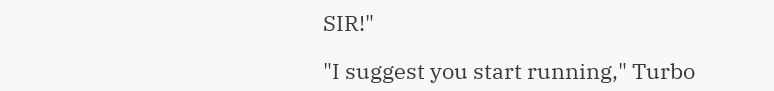SIR!"

"I suggest you start running," Turbo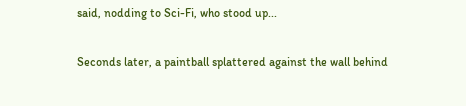said, nodding to Sci-Fi, who stood up...

Seconds later, a paintball splattered against the wall behind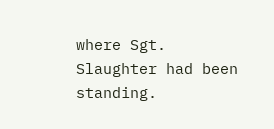where Sgt. Slaughter had been standing.